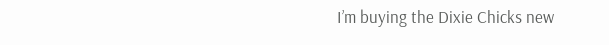I’m buying the Dixie Chicks new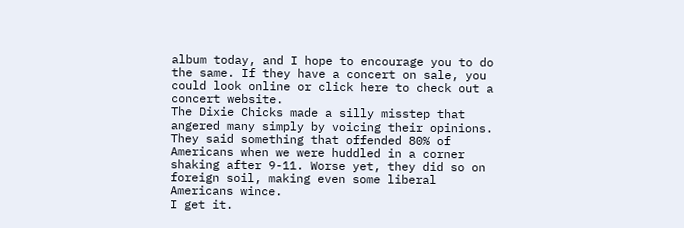album today, and I hope to encourage you to do the same. If they have a concert on sale, you could look online or click here to check out a concert website.
The Dixie Chicks made a silly misstep that angered many simply by voicing their opinions. They said something that offended 80% of Americans when we were huddled in a corner shaking after 9-11. Worse yet, they did so on foreign soil, making even some liberal Americans wince.
I get it.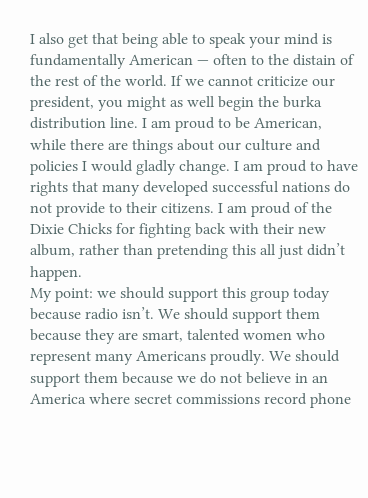I also get that being able to speak your mind is fundamentally American — often to the distain of the rest of the world. If we cannot criticize our president, you might as well begin the burka distribution line. I am proud to be American, while there are things about our culture and policies I would gladly change. I am proud to have rights that many developed successful nations do not provide to their citizens. I am proud of the Dixie Chicks for fighting back with their new album, rather than pretending this all just didn’t happen.
My point: we should support this group today because radio isn’t. We should support them because they are smart, talented women who represent many Americans proudly. We should support them because we do not believe in an America where secret commissions record phone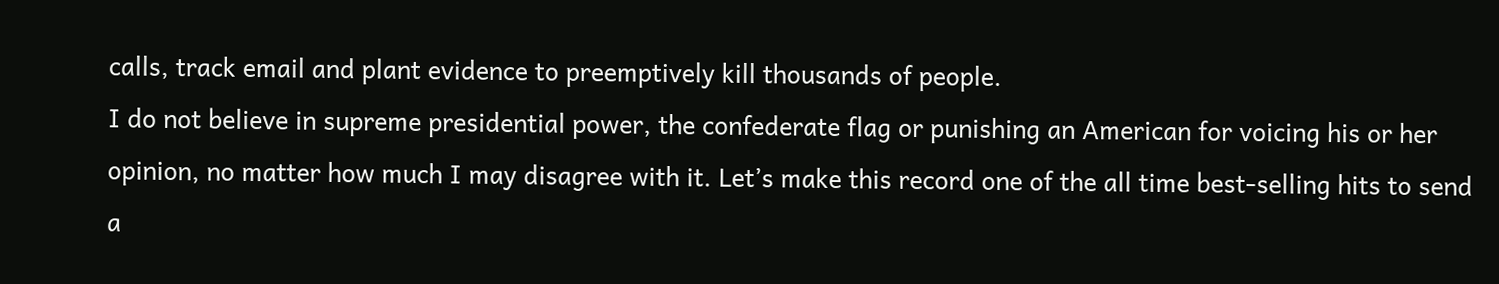calls, track email and plant evidence to preemptively kill thousands of people.
I do not believe in supreme presidential power, the confederate flag or punishing an American for voicing his or her opinion, no matter how much I may disagree with it. Let’s make this record one of the all time best-selling hits to send a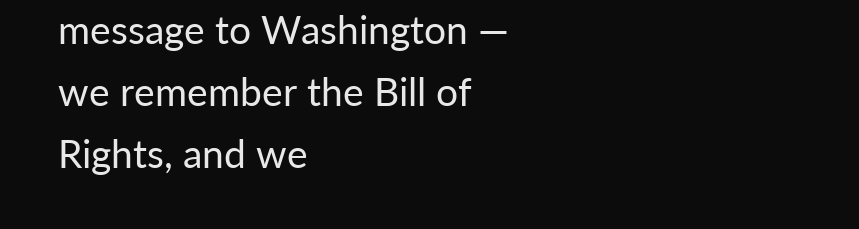message to Washington — we remember the Bill of Rights, and we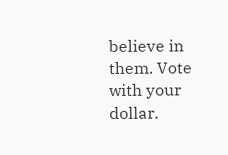believe in them. Vote with your dollar.